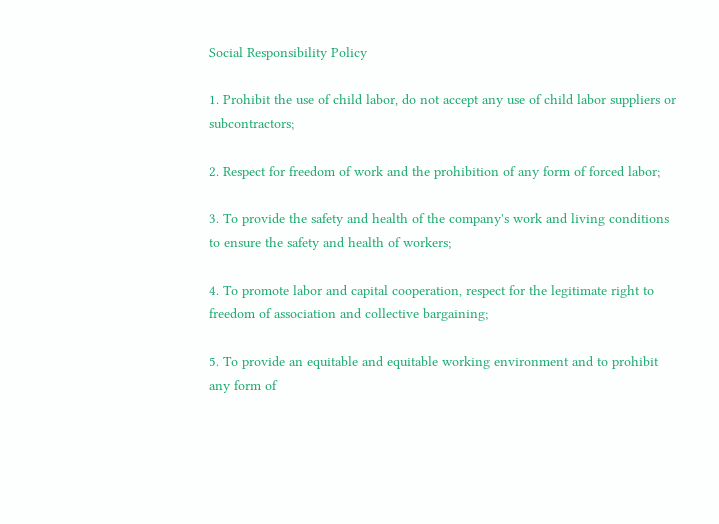Social Responsibility Policy

1. Prohibit the use of child labor, do not accept any use of child labor suppliers or subcontractors;

2. Respect for freedom of work and the prohibition of any form of forced labor;

3. To provide the safety and health of the company's work and living conditions to ensure the safety and health of workers;

4. To promote labor and capital cooperation, respect for the legitimate right to freedom of association and collective bargaining;

5. To provide an equitable and equitable working environment and to prohibit any form of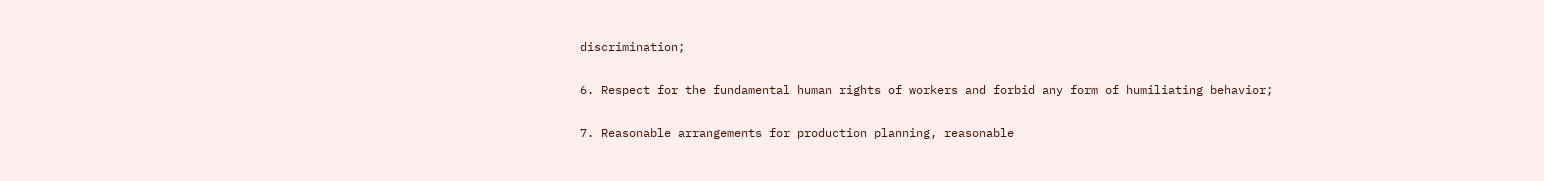discrimination;

6. Respect for the fundamental human rights of workers and forbid any form of humiliating behavior;

7. Reasonable arrangements for production planning, reasonable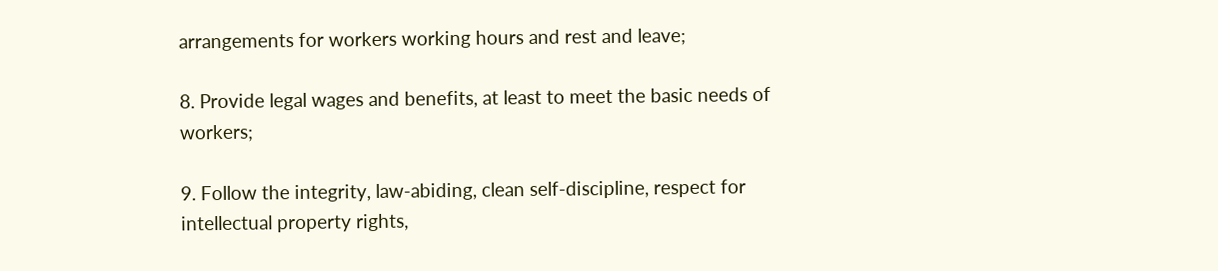arrangements for workers working hours and rest and leave;

8. Provide legal wages and benefits, at least to meet the basic needs of workers;

9. Follow the integrity, law-abiding, clean self-discipline, respect for intellectual property rights,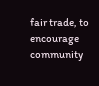fair trade, to encourage community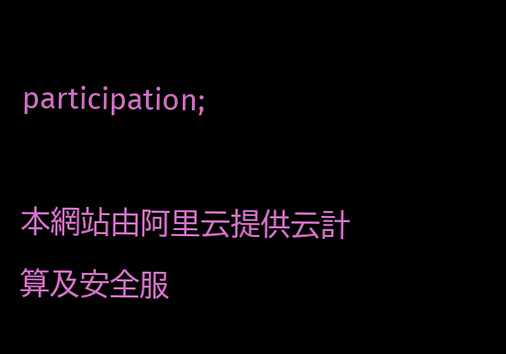participation;

本網站由阿里云提供云計算及安全服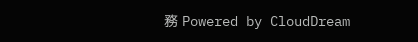務 Powered by CloudDream